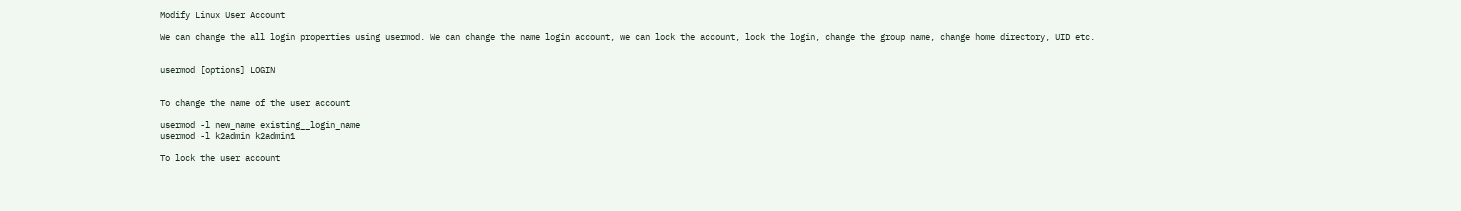Modify Linux User Account

We can change the all login properties using usermod. We can change the name login account, we can lock the account, lock the login, change the group name, change home directory, UID etc.


usermod [options] LOGIN


To change the name of the user account

usermod -l new_name existing__login_name
usermod -l k2admin k2admin1

To lock the user account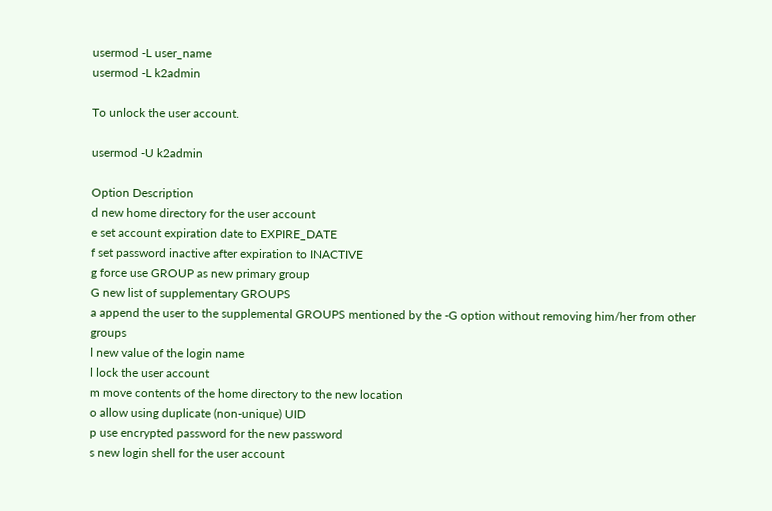usermod -L user_name
usermod -L k2admin

To unlock the user account.

usermod -U k2admin

Option Description
d new home directory for the user account
e set account expiration date to EXPIRE_DATE
f set password inactive after expiration to INACTIVE
g force use GROUP as new primary group
G new list of supplementary GROUPS
a append the user to the supplemental GROUPS mentioned by the -G option without removing him/her from other groups
l new value of the login name
l lock the user account
m move contents of the home directory to the new location
o allow using duplicate (non-unique) UID
p use encrypted password for the new password
s new login shell for the user account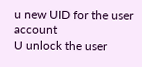u new UID for the user account
U unlock the user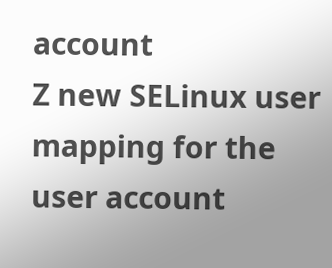account
Z new SELinux user mapping for the user account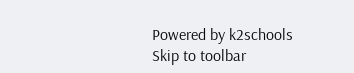Powered by k2schools
Skip to toolbar